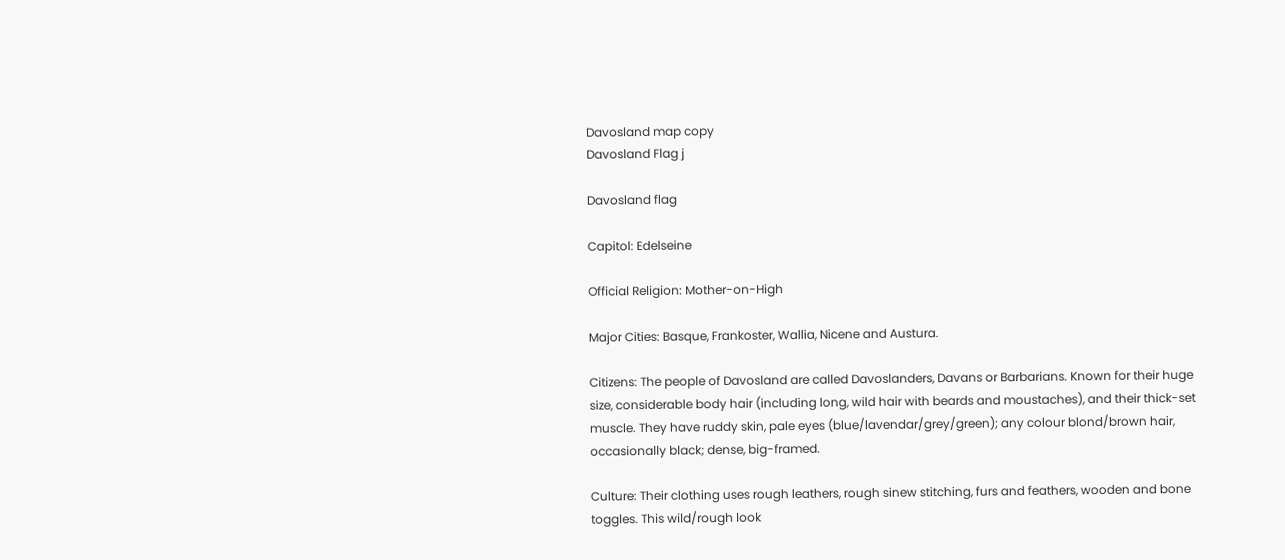Davosland map copy
Davosland Flag j

Davosland flag

Capitol: Edelseine

Official Religion: Mother-on-High

Major Cities: Basque, Frankoster, Wallia, Nicene and Austura.

Citizens: The people of Davosland are called Davoslanders, Davans or Barbarians. Known for their huge size, considerable body hair (including long, wild hair with beards and moustaches), and their thick-set muscle. They have ruddy skin, pale eyes (blue/lavendar/grey/green); any colour blond/brown hair, occasionally black; dense, big-framed.

Culture: Their clothing uses rough leathers, rough sinew stitching, furs and feathers, wooden and bone toggles. This wild/rough look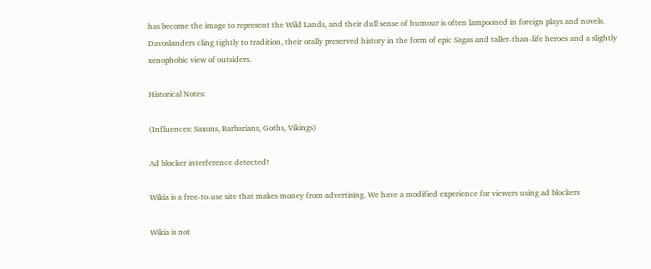has become the image to represent the Wild Lands, and their dull sense of humour is often lampooned in foreign plays and novels. Davoslanders cling tightly to tradition, their orally preserved history in the form of epic Sagas and taller-than-life heroes and a slightly xenophobic view of outsiders.

Historical Notes:

(Influences: Saxons, Barbarians, Goths, Vikings)

Ad blocker interference detected!

Wikia is a free-to-use site that makes money from advertising. We have a modified experience for viewers using ad blockers

Wikia is not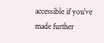accessible if you’ve made further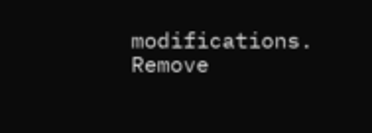modifications. Remove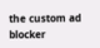the custom ad blocker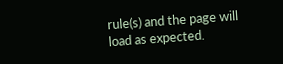rule(s) and the page will load as expected.